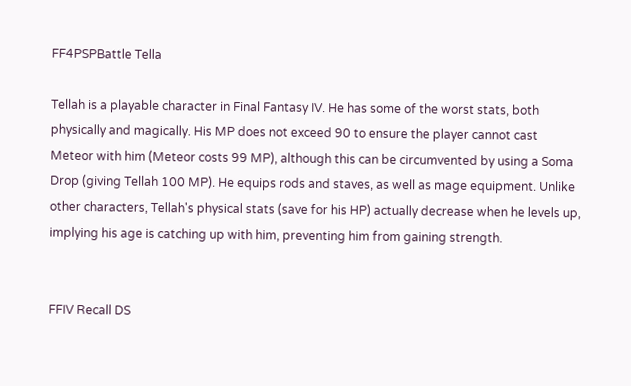FF4PSPBattle Tella

Tellah is a playable character in Final Fantasy IV. He has some of the worst stats, both physically and magically. His MP does not exceed 90 to ensure the player cannot cast Meteor with him (Meteor costs 99 MP), although this can be circumvented by using a Soma Drop (giving Tellah 100 MP). He equips rods and staves, as well as mage equipment. Unlike other characters, Tellah's physical stats (save for his HP) actually decrease when he levels up, implying his age is catching up with him, preventing him from gaining strength.


FFIV Recall DS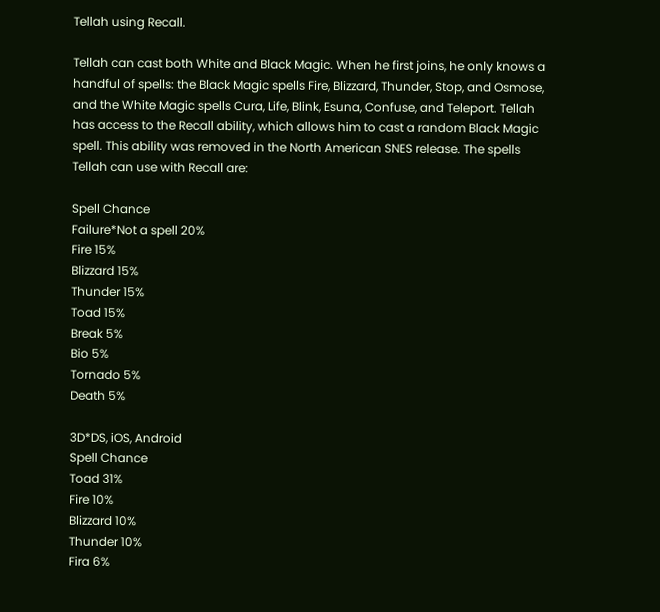Tellah using Recall.

Tellah can cast both White and Black Magic. When he first joins, he only knows a handful of spells: the Black Magic spells Fire, Blizzard, Thunder, Stop, and Osmose, and the White Magic spells Cura, Life, Blink, Esuna, Confuse, and Teleport. Tellah has access to the Recall ability, which allows him to cast a random Black Magic spell. This ability was removed in the North American SNES release. The spells Tellah can use with Recall are:

Spell Chance
Failure*Not a spell 20%
Fire 15%
Blizzard 15%
Thunder 15%
Toad 15%
Break 5%
Bio 5%
Tornado 5%
Death 5%

3D*DS, iOS, Android
Spell Chance
Toad 31%
Fire 10%
Blizzard 10%
Thunder 10%
Fira 6%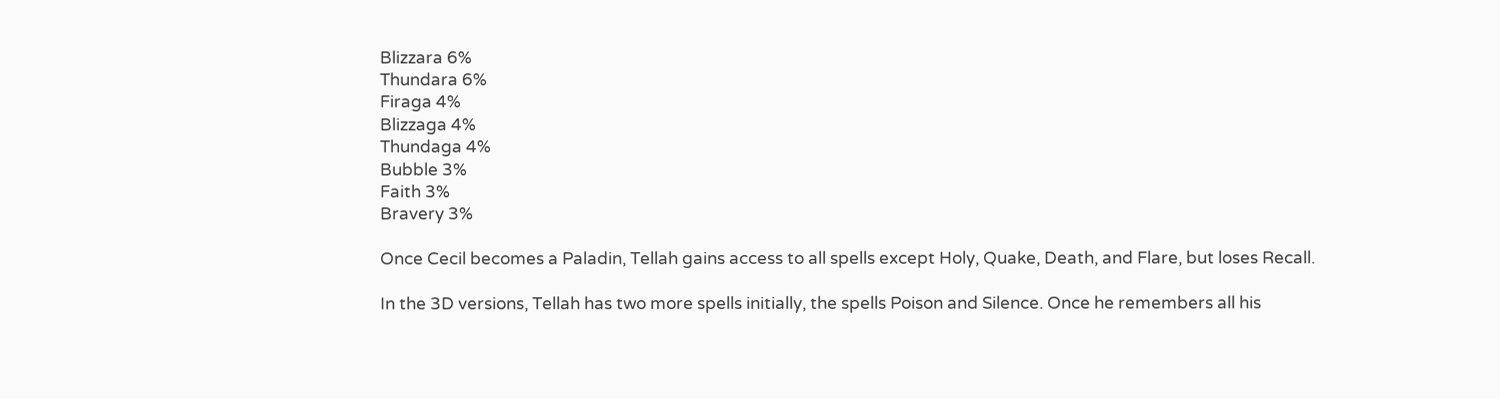Blizzara 6%
Thundara 6%
Firaga 4%
Blizzaga 4%
Thundaga 4%
Bubble 3%
Faith 3%
Bravery 3%

Once Cecil becomes a Paladin, Tellah gains access to all spells except Holy, Quake, Death, and Flare, but loses Recall.

In the 3D versions, Tellah has two more spells initially, the spells Poison and Silence. Once he remembers all his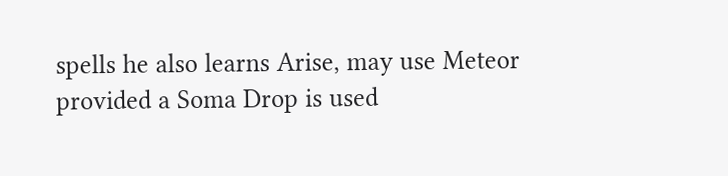spells he also learns Arise, may use Meteor provided a Soma Drop is used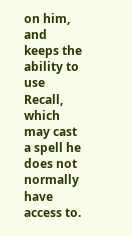on him, and keeps the ability to use Recall, which may cast a spell he does not normally have access to.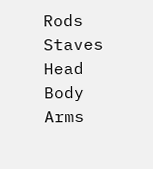Rods Staves
Head Body Arms